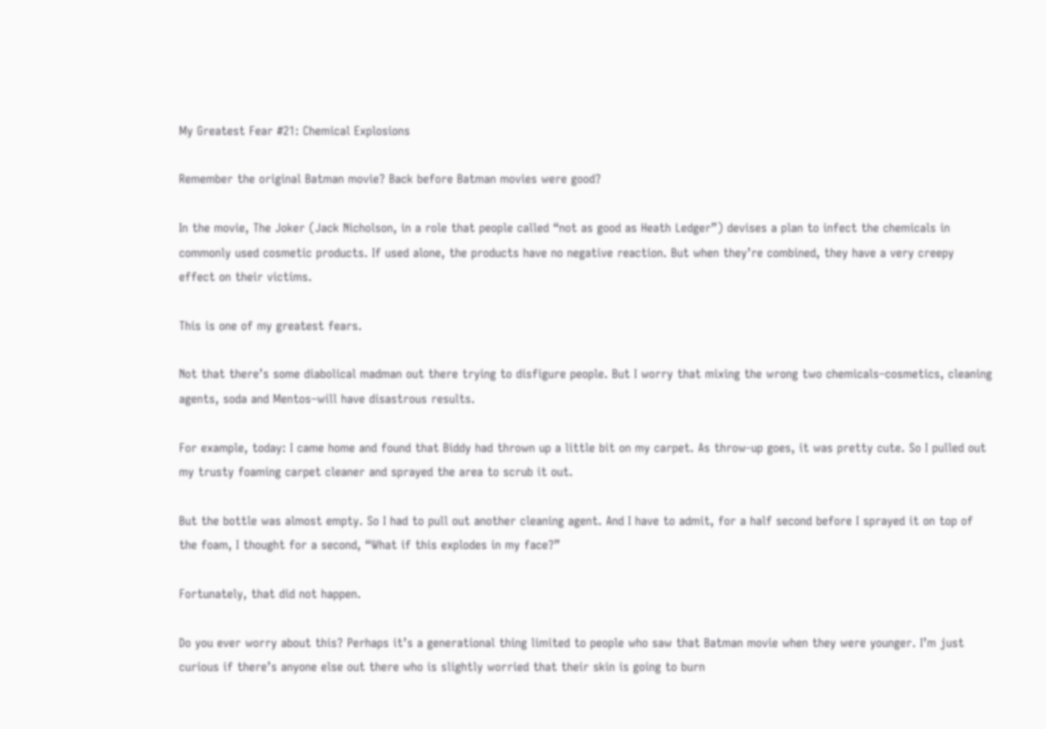My Greatest Fear #21: Chemical Explosions

Remember the original Batman movie? Back before Batman movies were good?

In the movie, The Joker (Jack Nicholson, in a role that people called “not as good as Heath Ledger”) devises a plan to infect the chemicals in commonly used cosmetic products. If used alone, the products have no negative reaction. But when they’re combined, they have a very creepy effect on their victims.

This is one of my greatest fears.

Not that there’s some diabolical madman out there trying to disfigure people. But I worry that mixing the wrong two chemicals–cosmetics, cleaning agents, soda and Mentos–will have disastrous results.

For example, today: I came home and found that Biddy had thrown up a little bit on my carpet. As throw-up goes, it was pretty cute. So I pulled out my trusty foaming carpet cleaner and sprayed the area to scrub it out.

But the bottle was almost empty. So I had to pull out another cleaning agent. And I have to admit, for a half second before I sprayed it on top of the foam, I thought for a second, “What if this explodes in my face?”

Fortunately, that did not happen.

Do you ever worry about this? Perhaps it’s a generational thing limited to people who saw that Batman movie when they were younger. I’m just curious if there’s anyone else out there who is slightly worried that their skin is going to burn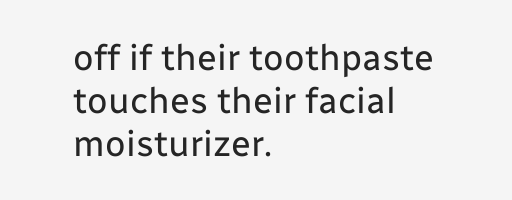off if their toothpaste touches their facial moisturizer.